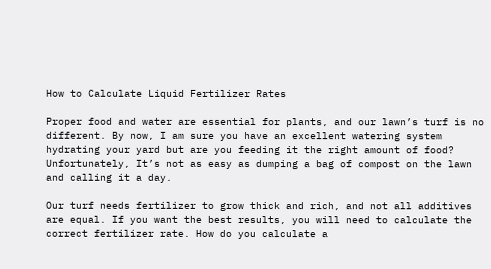How to Calculate Liquid Fertilizer Rates

Proper food and water are essential for plants, and our lawn’s turf is no different. By now, I am sure you have an excellent watering system hydrating your yard but are you feeding it the right amount of food? Unfortunately, It’s not as easy as dumping a bag of compost on the lawn and calling it a day.

Our turf needs fertilizer to grow thick and rich, and not all additives are equal. If you want the best results, you will need to calculate the correct fertilizer rate. How do you calculate a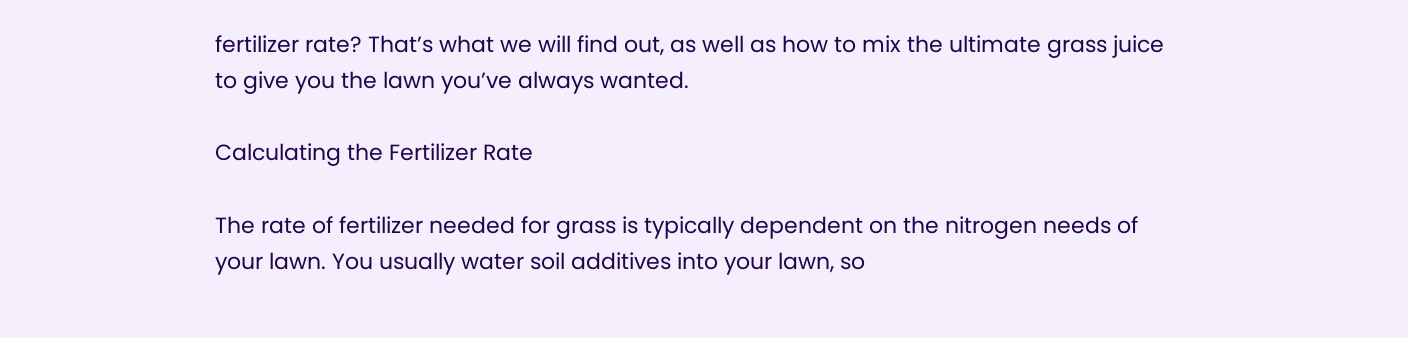fertilizer rate? That’s what we will find out, as well as how to mix the ultimate grass juice to give you the lawn you’ve always wanted.

Calculating the Fertilizer Rate

The rate of fertilizer needed for grass is typically dependent on the nitrogen needs of your lawn. You usually water soil additives into your lawn, so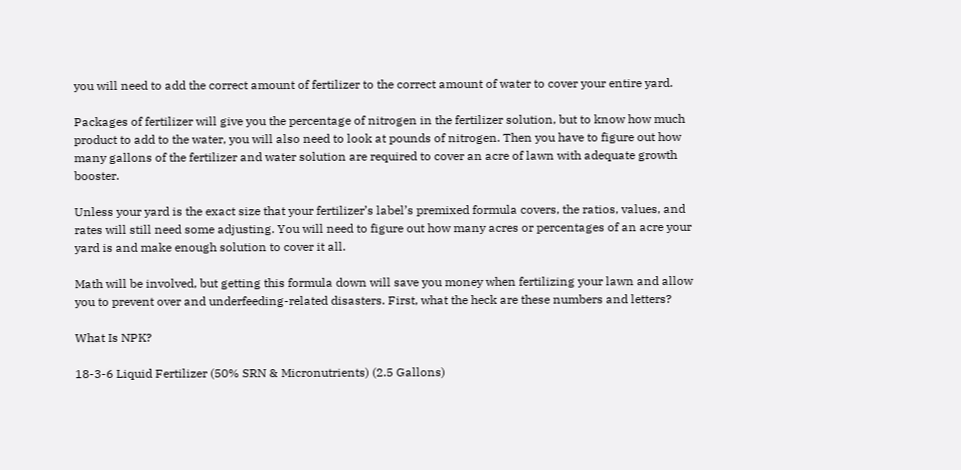you will need to add the correct amount of fertilizer to the correct amount of water to cover your entire yard.

Packages of fertilizer will give you the percentage of nitrogen in the fertilizer solution, but to know how much product to add to the water, you will also need to look at pounds of nitrogen. Then you have to figure out how many gallons of the fertilizer and water solution are required to cover an acre of lawn with adequate growth booster.

Unless your yard is the exact size that your fertilizer’s label’s premixed formula covers, the ratios, values, and rates will still need some adjusting. You will need to figure out how many acres or percentages of an acre your yard is and make enough solution to cover it all.

Math will be involved, but getting this formula down will save you money when fertilizing your lawn and allow you to prevent over and underfeeding-related disasters. First, what the heck are these numbers and letters?

What Is NPK?

18-3-6 Liquid Fertilizer (50% SRN & Micronutrients) (2.5 Gallons)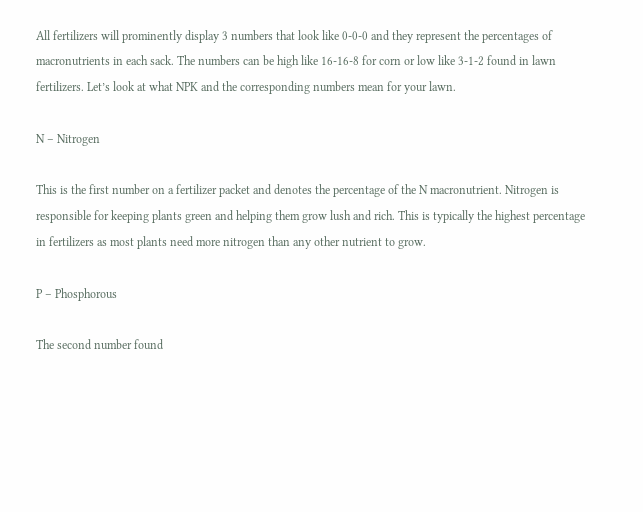All fertilizers will prominently display 3 numbers that look like 0-0-0 and they represent the percentages of macronutrients in each sack. The numbers can be high like 16-16-8 for corn or low like 3-1-2 found in lawn fertilizers. Let’s look at what NPK and the corresponding numbers mean for your lawn.

N – Nitrogen

This is the first number on a fertilizer packet and denotes the percentage of the N macronutrient. Nitrogen is responsible for keeping plants green and helping them grow lush and rich. This is typically the highest percentage in fertilizers as most plants need more nitrogen than any other nutrient to grow.

P – Phosphorous

The second number found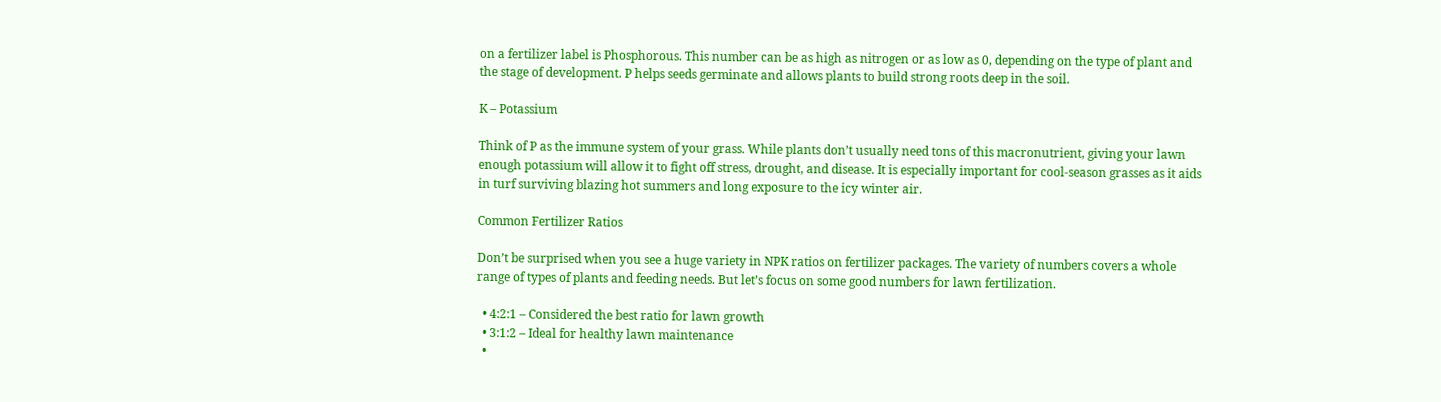on a fertilizer label is Phosphorous. This number can be as high as nitrogen or as low as 0, depending on the type of plant and the stage of development. P helps seeds germinate and allows plants to build strong roots deep in the soil.

K – Potassium

Think of P as the immune system of your grass. While plants don’t usually need tons of this macronutrient, giving your lawn enough potassium will allow it to fight off stress, drought, and disease. It is especially important for cool-season grasses as it aids in turf surviving blazing hot summers and long exposure to the icy winter air.

Common Fertilizer Ratios

Don’t be surprised when you see a huge variety in NPK ratios on fertilizer packages. The variety of numbers covers a whole range of types of plants and feeding needs. But let’s focus on some good numbers for lawn fertilization.

  • 4:2:1 – Considered the best ratio for lawn growth
  • 3:1:2 – Ideal for healthy lawn maintenance
  •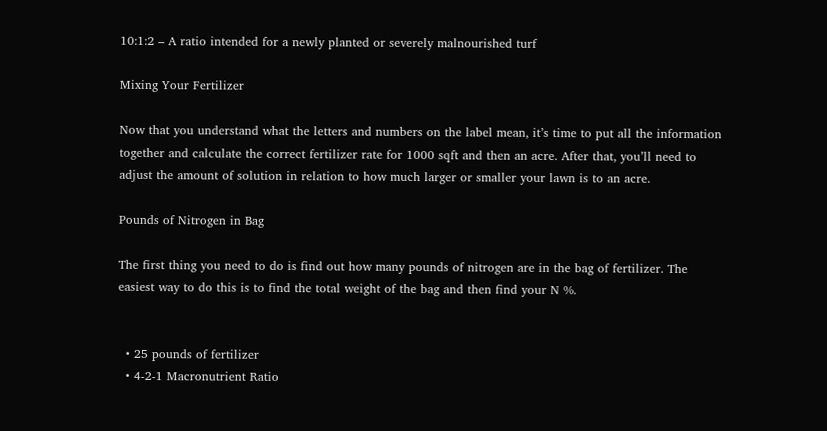10:1:2 – A ratio intended for a newly planted or severely malnourished turf

Mixing Your Fertilizer

Now that you understand what the letters and numbers on the label mean, it’s time to put all the information together and calculate the correct fertilizer rate for 1000 sqft and then an acre. After that, you’ll need to adjust the amount of solution in relation to how much larger or smaller your lawn is to an acre.

Pounds of Nitrogen in Bag

The first thing you need to do is find out how many pounds of nitrogen are in the bag of fertilizer. The easiest way to do this is to find the total weight of the bag and then find your N %.


  • 25 pounds of fertilizer
  • 4-2-1 Macronutrient Ratio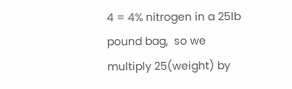4 = 4% nitrogen in a 25lb pound bag,  so we multiply 25(weight) by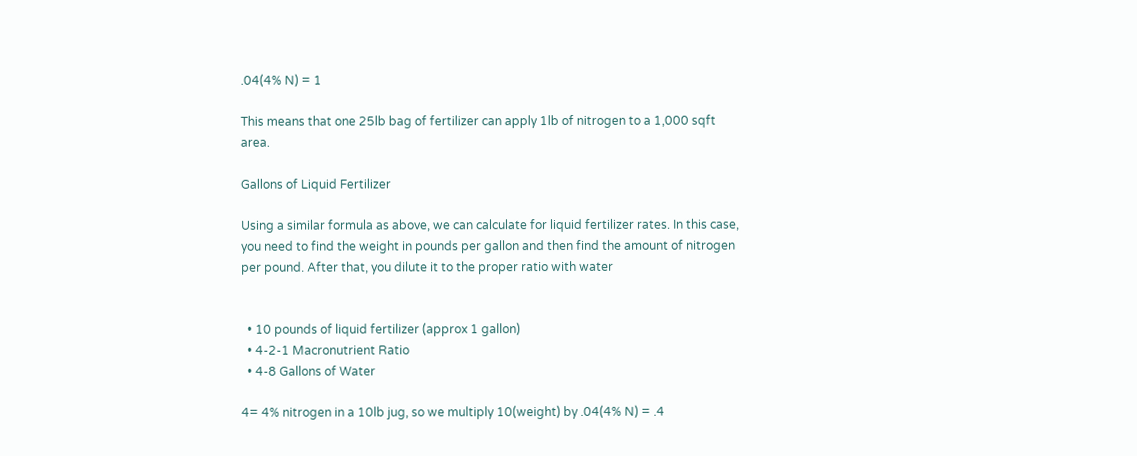.04(4% N) = 1

This means that one 25lb bag of fertilizer can apply 1lb of nitrogen to a 1,000 sqft area.

Gallons of Liquid Fertilizer

Using a similar formula as above, we can calculate for liquid fertilizer rates. In this case, you need to find the weight in pounds per gallon and then find the amount of nitrogen per pound. After that, you dilute it to the proper ratio with water


  • 10 pounds of liquid fertilizer (approx 1 gallon)
  • 4-2-1 Macronutrient Ratio
  • 4-8 Gallons of Water

4= 4% nitrogen in a 10lb jug, so we multiply 10(weight) by .04(4% N) = .4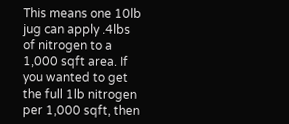This means one 10lb jug can apply .4lbs of nitrogen to a 1,000 sqft area. If you wanted to get the full 1lb nitrogen per 1,000 sqft, then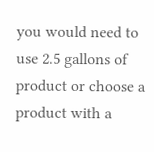you would need to use 2.5 gallons of product or choose a product with a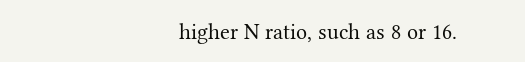higher N ratio, such as 8 or 16.